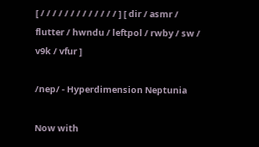[ / / / / / / / / / / / / / ] [ dir / asmr / flutter / hwndu / leftpol / rwby / sw / v9k / vfur ]

/nep/ - Hyperdimension Neptunia

Now with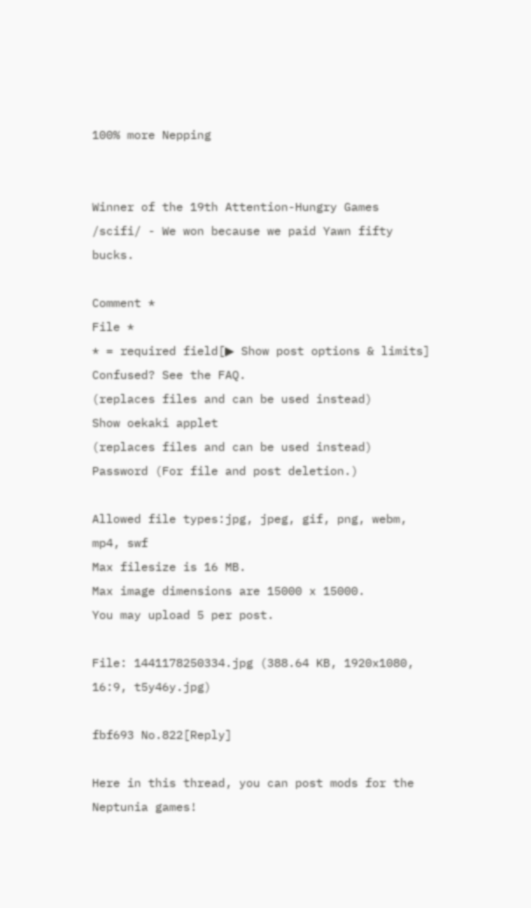100% more Nepping


Winner of the 19th Attention-Hungry Games
/scifi/ - We won because we paid Yawn fifty bucks.

Comment *
File *
* = required field[▶ Show post options & limits]
Confused? See the FAQ.
(replaces files and can be used instead)
Show oekaki applet
(replaces files and can be used instead)
Password (For file and post deletion.)

Allowed file types:jpg, jpeg, gif, png, webm, mp4, swf
Max filesize is 16 MB.
Max image dimensions are 15000 x 15000.
You may upload 5 per post.

File: 1441178250334.jpg (388.64 KB, 1920x1080, 16:9, t5y46y.jpg)

fbf693 No.822[Reply]

Here in this thread, you can post mods for the Neptunia games!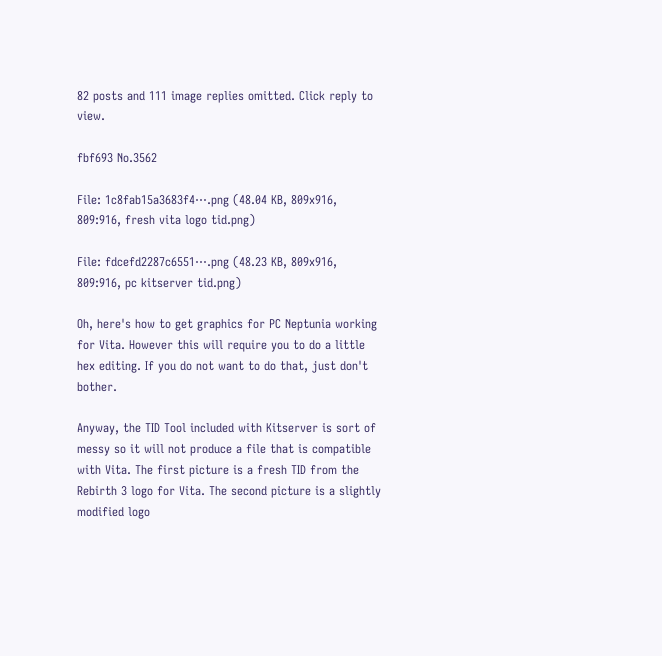82 posts and 111 image replies omitted. Click reply to view.

fbf693 No.3562

File: 1c8fab15a3683f4⋯.png (48.04 KB, 809x916, 809:916, fresh vita logo tid.png)

File: fdcefd2287c6551⋯.png (48.23 KB, 809x916, 809:916, pc kitserver tid.png)

Oh, here's how to get graphics for PC Neptunia working for Vita. However this will require you to do a little hex editing. If you do not want to do that, just don't bother.

Anyway, the TID Tool included with Kitserver is sort of messy so it will not produce a file that is compatible with Vita. The first picture is a fresh TID from the Rebirth 3 logo for Vita. The second picture is a slightly modified logo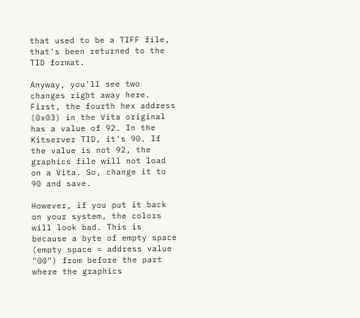that used to be a TIFF file, that's been returned to the TID format.

Anyway, you'll see two changes right away here. First, the fourth hex address (0x03) in the Vita original has a value of 92. In the Kitserver TID, it's 90. If the value is not 92, the graphics file will not load on a Vita. So, change it to 90 and save.

However, if you put it back on your system, the colors will look bad. This is because a byte of empty space (empty space = address value "00") from before the part where the graphics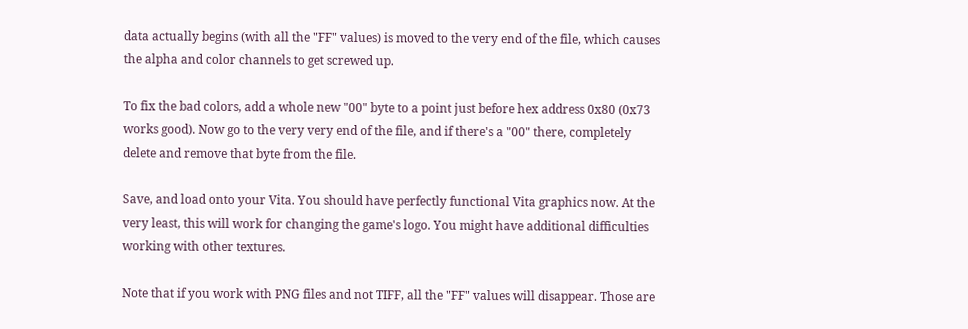data actually begins (with all the "FF" values) is moved to the very end of the file, which causes the alpha and color channels to get screwed up.

To fix the bad colors, add a whole new "00" byte to a point just before hex address 0x80 (0x73 works good). Now go to the very very end of the file, and if there's a "00" there, completely delete and remove that byte from the file.

Save, and load onto your Vita. You should have perfectly functional Vita graphics now. At the very least, this will work for changing the game's logo. You might have additional difficulties working with other textures.

Note that if you work with PNG files and not TIFF, all the "FF" values will disappear. Those are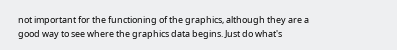not important for the functioning of the graphics, although they are a good way to see where the graphics data begins. Just do what's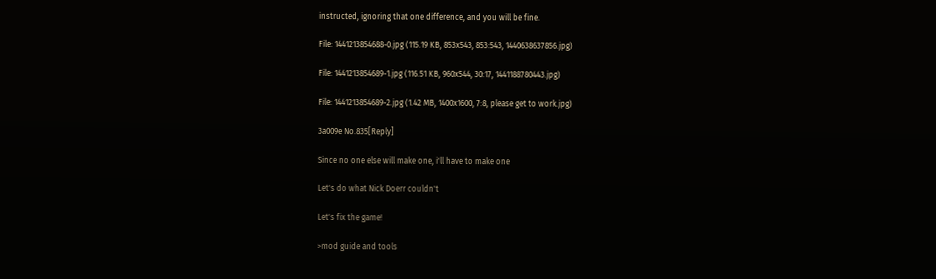instructed, ignoring that one difference, and you will be fine.

File: 1441213854688-0.jpg (115.19 KB, 853x543, 853:543, 1440638637856.jpg)

File: 1441213854689-1.jpg (116.51 KB, 960x544, 30:17, 1441188780443.jpg)

File: 1441213854689-2.jpg (1.42 MB, 1400x1600, 7:8, please get to work.jpg)

3a009e No.835[Reply]

Since no one else will make one, i'll have to make one

Let's do what Nick Doerr couldn't

Let's fix the game!

>mod guide and tools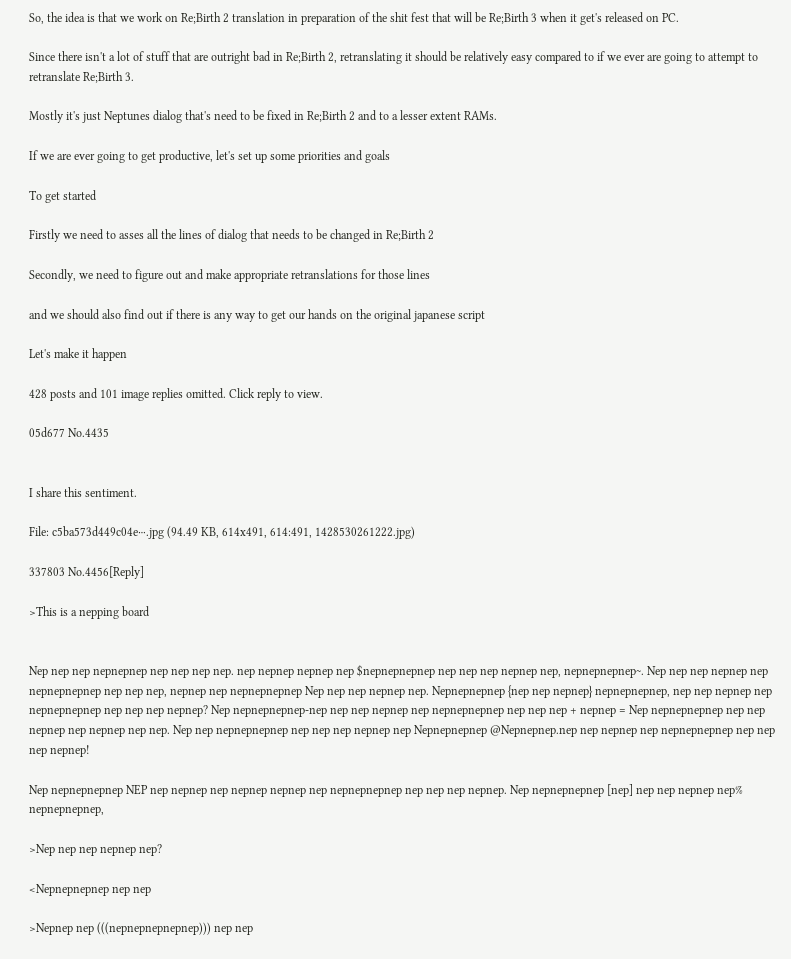So, the idea is that we work on Re;Birth 2 translation in preparation of the shit fest that will be Re;Birth 3 when it get's released on PC.

Since there isn't a lot of stuff that are outright bad in Re;Birth 2, retranslating it should be relatively easy compared to if we ever are going to attempt to retranslate Re;Birth 3.

Mostly it's just Neptunes dialog that's need to be fixed in Re;Birth 2 and to a lesser extent RAMs.

If we are ever going to get productive, let's set up some priorities and goals

To get started

Firstly we need to asses all the lines of dialog that needs to be changed in Re;Birth 2

Secondly, we need to figure out and make appropriate retranslations for those lines

and we should also find out if there is any way to get our hands on the original japanese script

Let's make it happen

428 posts and 101 image replies omitted. Click reply to view.

05d677 No.4435


I share this sentiment.

File: c5ba573d449c04e⋯.jpg (94.49 KB, 614x491, 614:491, 1428530261222.jpg)

337803 No.4456[Reply]

>This is a nepping board


Nep nep nep nepnepnep nep nep nep nep. nep nepnep nepnep nep $nepnepnepnep nep nep nep nepnep nep, nepnepnepnep~. Nep nep nep nepnep nep nepnepnepnep nep nep nep, nepnep nep nepnepnepnep Nep nep nep nepnep nep. Nepnepnepnep {nep nep nepnep} nepnepnepnep, nep nep nepnep nep nepnepnepnep nep nep nep nepnep? Nep nepnepnepnep-nep nep nep nepnep nep nepnepnepnep nep nep nep + nepnep = Nep nepnepnepnep nep nep nepnep nep nepnep nep nep. Nep nep nepnepnepnep nep nep nep nepnep nep Nepnepnepnep @Nepnepnep.nep nep nepnep nep nepnepnepnep nep nep nep nepnep!

Nep nepnepnepnep NEP nep nepnep nep nepnep nepnep nep nepnepnepnep nep nep nep nepnep. Nep nepnepnepnep [nep] nep nep nepnep nep% nepnepnepnep,

>Nep nep nep nepnep nep?

<Nepnepnepnep nep nep

>Nepnep nep (((nepnepnepnepnep))) nep nep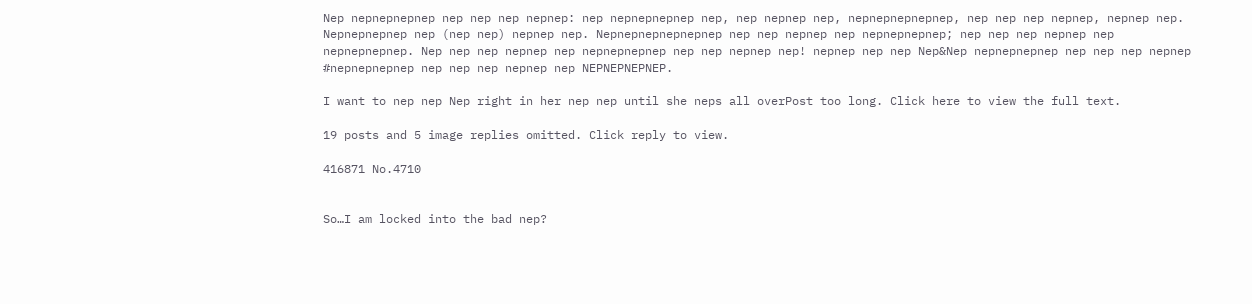Nep nepnepnepnep nep nep nep nepnep: nep nepnepnepnep nep, nep nepnep nep, nepnepnepnepnep, nep nep nep nepnep, nepnep nep. Nepnepnepnep nep (nep nep) nepnep nep. Nepnepnepnepnepnep nep nep nepnep nep nepnepnepnep; nep nep nep nepnep nep nepnepnepnep. Nep nep nep nepnep nep nepnepnepnep nep nep nepnep nep! nepnep nep nep Nep&Nep nepnepnepnep nep nep nep nepnep #nepnepnepnep nep nep nep nepnep nep NEPNEPNEPNEP.

I want to nep nep Nep right in her nep nep until she neps all overPost too long. Click here to view the full text.

19 posts and 5 image replies omitted. Click reply to view.

416871 No.4710


So…I am locked into the bad nep?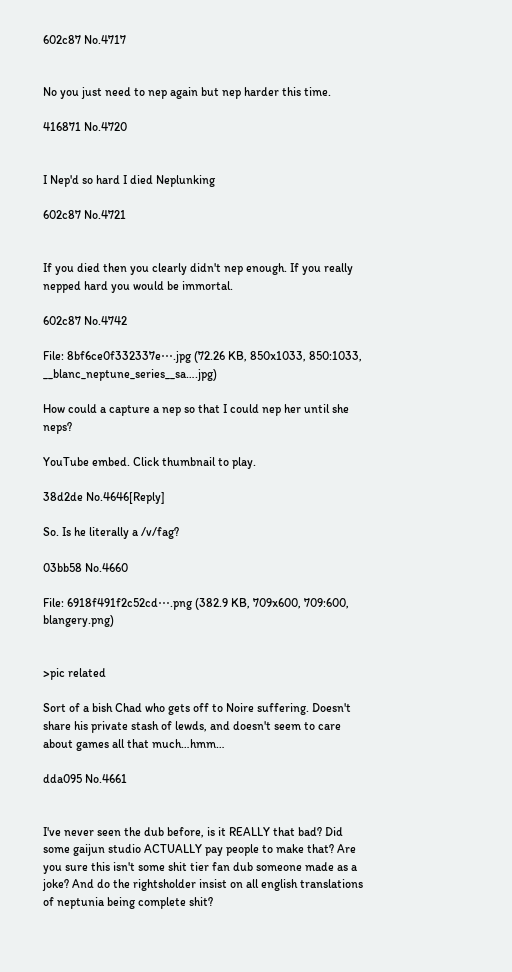602c87 No.4717


No you just need to nep again but nep harder this time.

416871 No.4720


I Nep'd so hard I died Neplunking

602c87 No.4721


If you died then you clearly didn't nep enough. If you really nepped hard you would be immortal.

602c87 No.4742

File: 8bf6ce0f332337e⋯.jpg (72.26 KB, 850x1033, 850:1033, __blanc_neptune_series__sa….jpg)

How could a capture a nep so that I could nep her until she neps?

YouTube embed. Click thumbnail to play.

38d2de No.4646[Reply]

So. Is he literally a /v/fag?

03bb58 No.4660

File: 6918f491f2c52cd⋯.png (382.9 KB, 709x600, 709:600, blangery.png)


>pic related

Sort of a bish Chad who gets off to Noire suffering. Doesn't share his private stash of lewds, and doesn't seem to care about games all that much…hmm…

dda095 No.4661


I've never seen the dub before, is it REALLY that bad? Did some gaijun studio ACTUALLY pay people to make that? Are you sure this isn't some shit tier fan dub someone made as a joke? And do the rightsholder insist on all english translations of neptunia being complete shit?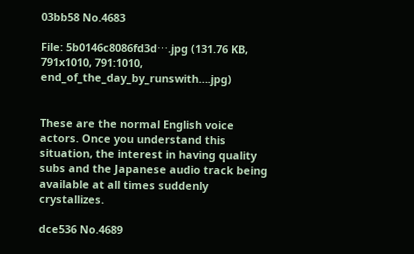03bb58 No.4683

File: 5b0146c8086fd3d⋯.jpg (131.76 KB, 791x1010, 791:1010, end_of_the_day_by_runswith….jpg)


These are the normal English voice actors. Once you understand this situation, the interest in having quality subs and the Japanese audio track being available at all times suddenly crystallizes.

dce536 No.4689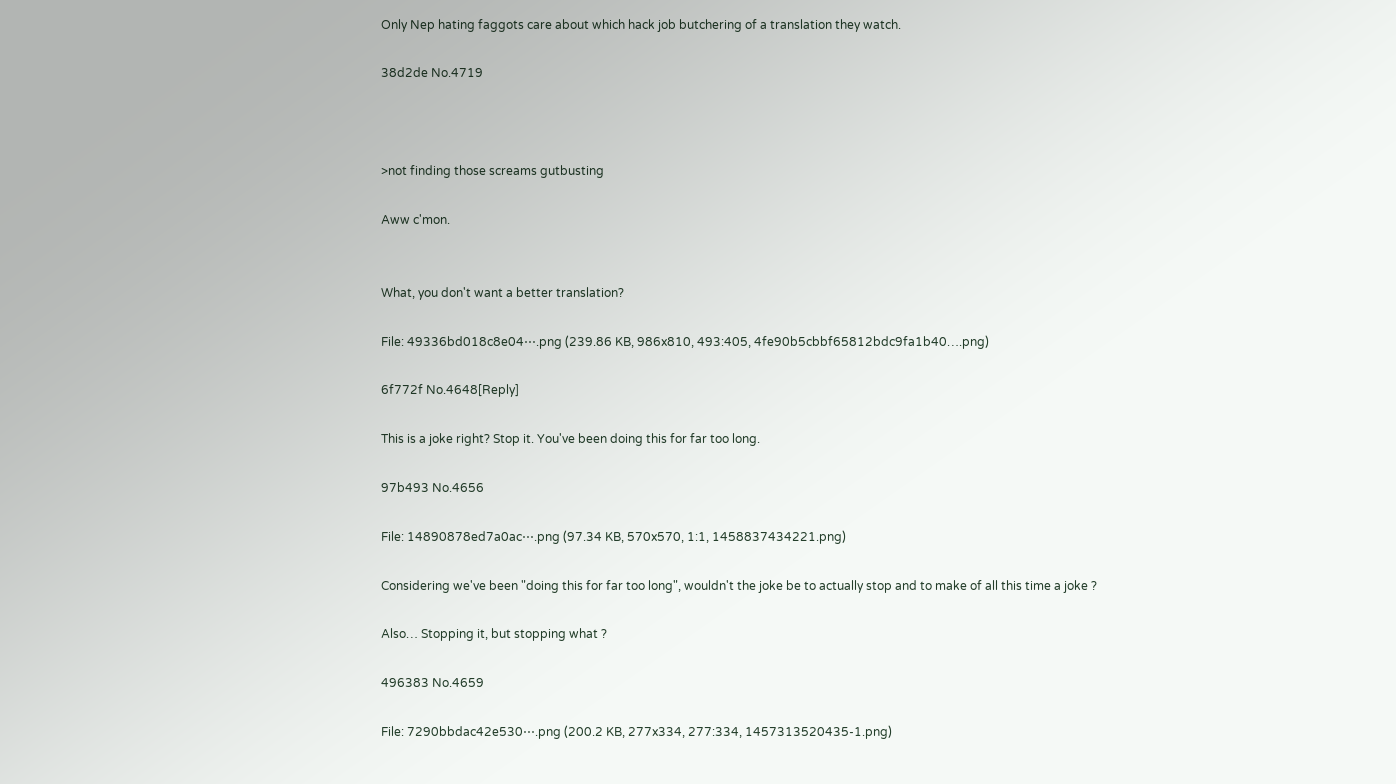Only Nep hating faggots care about which hack job butchering of a translation they watch.

38d2de No.4719



>not finding those screams gutbusting

Aww c'mon.


What, you don't want a better translation?

File: 49336bd018c8e04⋯.png (239.86 KB, 986x810, 493:405, 4fe90b5cbbf65812bdc9fa1b40….png)

6f772f No.4648[Reply]

This is a joke right? Stop it. You've been doing this for far too long.

97b493 No.4656

File: 14890878ed7a0ac⋯.png (97.34 KB, 570x570, 1:1, 1458837434221.png)

Considering we've been "doing this for far too long", wouldn't the joke be to actually stop and to make of all this time a joke ?

Also… Stopping it, but stopping what ?

496383 No.4659

File: 7290bbdac42e530⋯.png (200.2 KB, 277x334, 277:334, 1457313520435-1.png)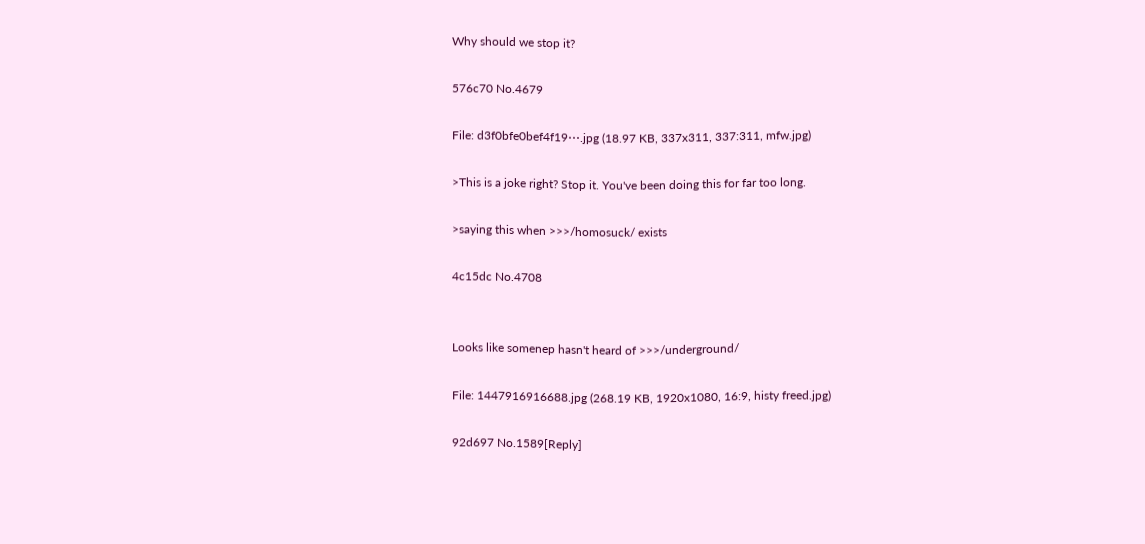Why should we stop it?

576c70 No.4679

File: d3f0bfe0bef4f19⋯.jpg (18.97 KB, 337x311, 337:311, mfw.jpg)

>This is a joke right? Stop it. You've been doing this for far too long.

>saying this when >>>/homosuck/ exists

4c15dc No.4708


Looks like somenep hasn't heard of >>>/underground/

File: 1447916916688.jpg (268.19 KB, 1920x1080, 16:9, histy freed.jpg)

92d697 No.1589[Reply]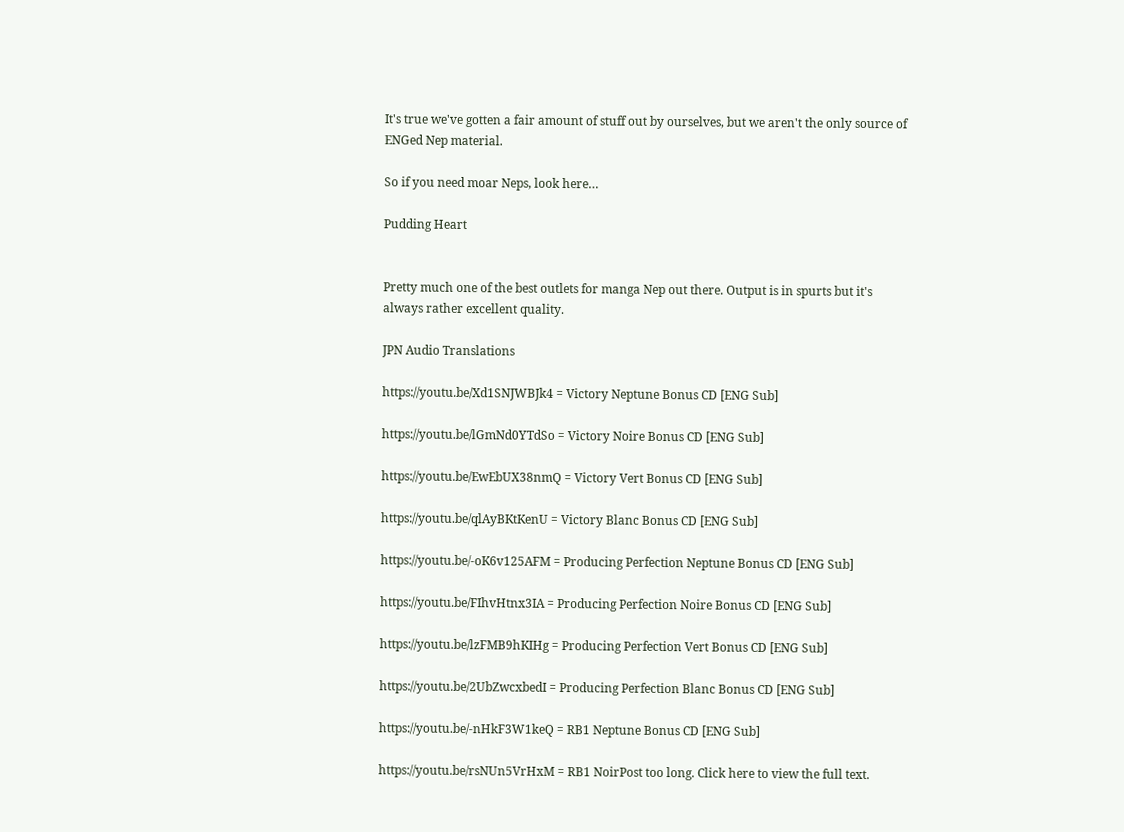It's true we've gotten a fair amount of stuff out by ourselves, but we aren't the only source of ENGed Nep material.

So if you need moar Neps, look here…

Pudding Heart


Pretty much one of the best outlets for manga Nep out there. Output is in spurts but it's always rather excellent quality.

JPN Audio Translations

https://youtu.be/Xd1SNJWBJk4 = Victory Neptune Bonus CD [ENG Sub]

https://youtu.be/lGmNd0YTdSo = Victory Noire Bonus CD [ENG Sub]

https://youtu.be/EwEbUX38nmQ = Victory Vert Bonus CD [ENG Sub]

https://youtu.be/qlAyBKtKenU = Victory Blanc Bonus CD [ENG Sub]

https://youtu.be/-oK6v125AFM = Producing Perfection Neptune Bonus CD [ENG Sub]

https://youtu.be/FIhvHtnx3IA = Producing Perfection Noire Bonus CD [ENG Sub]

https://youtu.be/lzFMB9hKIHg = Producing Perfection Vert Bonus CD [ENG Sub]

https://youtu.be/2UbZwcxbedI = Producing Perfection Blanc Bonus CD [ENG Sub]

https://youtu.be/-nHkF3W1keQ = RB1 Neptune Bonus CD [ENG Sub]

https://youtu.be/rsNUn5VrHxM = RB1 NoirPost too long. Click here to view the full text.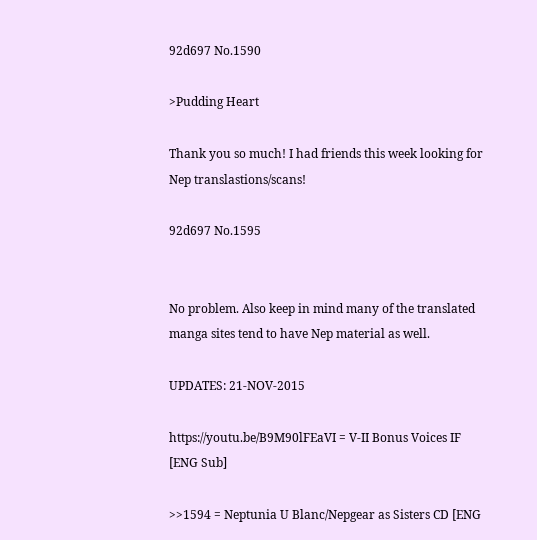92d697 No.1590

>Pudding Heart

Thank you so much! I had friends this week looking for Nep translastions/scans!

92d697 No.1595


No problem. Also keep in mind many of the translated manga sites tend to have Nep material as well.

UPDATES: 21-NOV-2015

https://youtu.be/B9M90lFEaVI = V-II Bonus Voices IF [ENG Sub]

>>1594 = Neptunia U Blanc/Nepgear as Sisters CD [ENG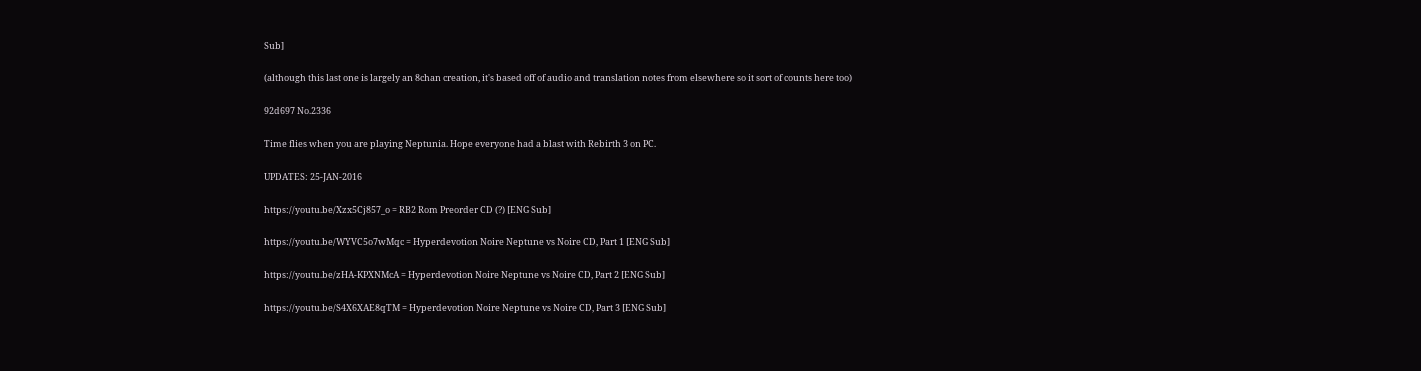Sub]

(although this last one is largely an 8chan creation, it's based off of audio and translation notes from elsewhere so it sort of counts here too)

92d697 No.2336

Time flies when you are playing Neptunia. Hope everyone had a blast with Rebirth 3 on PC.

UPDATES: 25-JAN-2016

https://youtu.be/Xzx5Cj857_o = RB2 Rom Preorder CD (?) [ENG Sub]

https://youtu.be/WYVC5o7wMqc = Hyperdevotion Noire Neptune vs Noire CD, Part 1 [ENG Sub]

https://youtu.be/zHA-KPXNMcA = Hyperdevotion Noire Neptune vs Noire CD, Part 2 [ENG Sub]

https://youtu.be/S4X6XAE8qTM = Hyperdevotion Noire Neptune vs Noire CD, Part 3 [ENG Sub]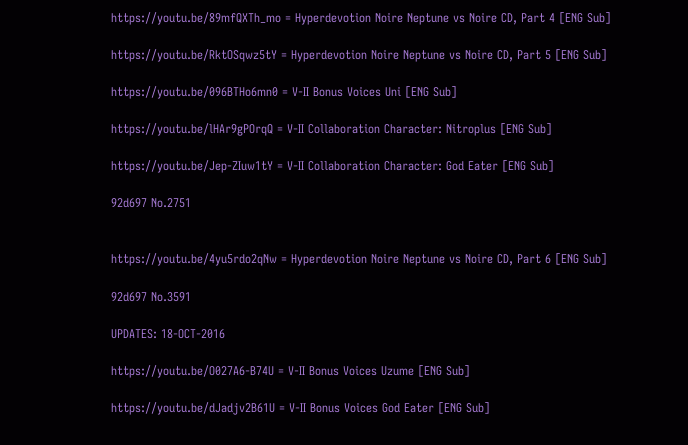https://youtu.be/89mfQXTh_mo = Hyperdevotion Noire Neptune vs Noire CD, Part 4 [ENG Sub]

https://youtu.be/RktOSqwz5tY = Hyperdevotion Noire Neptune vs Noire CD, Part 5 [ENG Sub]

https://youtu.be/096BTHo6mn0 = V-II Bonus Voices Uni [ENG Sub]

https://youtu.be/lHAr9gPOrqQ = V-II Collaboration Character: Nitroplus [ENG Sub]

https://youtu.be/Jep-ZIuw1tY = V-II Collaboration Character: God Eater [ENG Sub]

92d697 No.2751


https://youtu.be/4yu5rdo2qNw = Hyperdevotion Noire Neptune vs Noire CD, Part 6 [ENG Sub]

92d697 No.3591

UPDATES: 18-OCT-2016

https://youtu.be/O027A6-B74U = V-II Bonus Voices Uzume [ENG Sub]

https://youtu.be/dJadjv2B61U = V-II Bonus Voices God Eater [ENG Sub]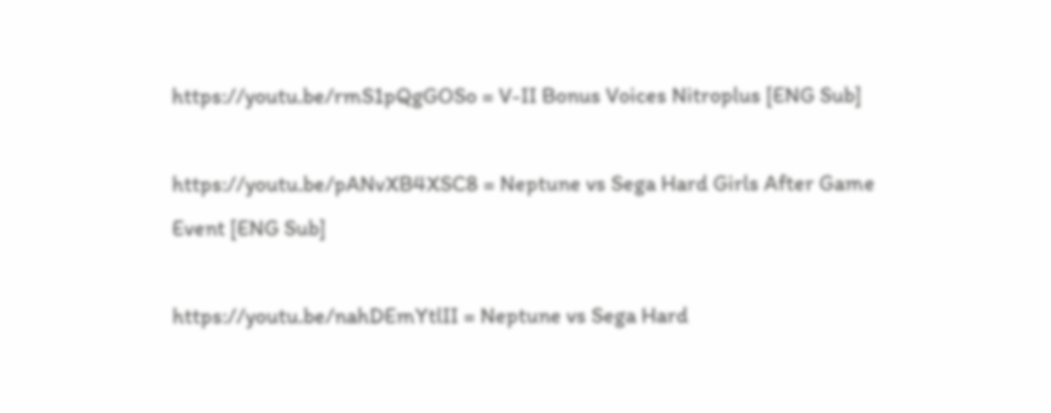https://youtu.be/rmS1pQgGOSo = V-II Bonus Voices Nitroplus [ENG Sub]

https://youtu.be/pANvXB4XSC8 = Neptune vs Sega Hard Girls After Game Event [ENG Sub]

https://youtu.be/nahDEmYtlII = Neptune vs Sega Hard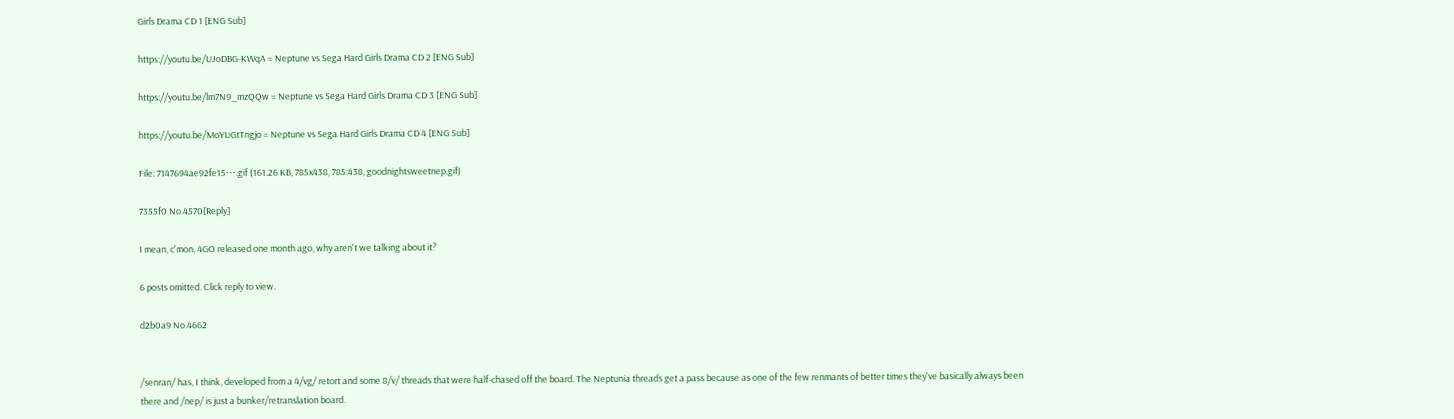Girls Drama CD 1 [ENG Sub]

https://youtu.be/UJoDBG-KWqA = Neptune vs Sega Hard Girls Drama CD 2 [ENG Sub]

https://youtu.be/lm7N9_mzQQw = Neptune vs Sega Hard Girls Drama CD 3 [ENG Sub]

https://youtu.be/MoYUGtTngjo = Neptune vs Sega Hard Girls Drama CD 4 [ENG Sub]

File: 7147694ae92fe15⋯.gif (161.26 KB, 785x438, 785:438, goodnightsweetnep.gif)

7355f0 No.4570[Reply]

I mean, c'mon, 4GO released one month ago, why aren't we talking about it?

6 posts omitted. Click reply to view.

d2b0a9 No.4662


/senran/ has, I think, developed from a 4/vg/ retort and some 8/v/ threads that were half-chased off the board. The Neptunia threads get a pass because as one of the few renmants of better times they've basically always been there and /nep/ is just a bunker/retranslation board.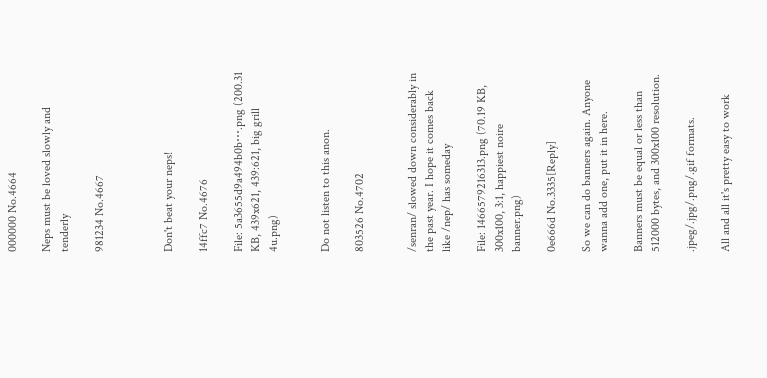000000 No.4664

Neps must be loved slowly and tenderly

981234 No.4667



Don't beat your neps!

14ffc7 No.4676

File: 5a3655d9a494b0b⋯.png (200.31 KB, 439x621, 439:621, big grill 4u.png)


Do not listen to this anon.

803526 No.4702


/senran/ slowed down considerably in the past year. I hope it comes back like /nep/ has someday

File: 1466579216313.png (70.19 KB, 300x100, 3:1, happiest noire banner.png)

0e666d No.3335[Reply]

So we can do banners again. Anyone wanna add one, put it in here.

Banners must be equal or less than 512000 bytes, and 300x100 resolution.

.jpeg/.jpg/.png/.gif formats.

All and all it's pretty easy to work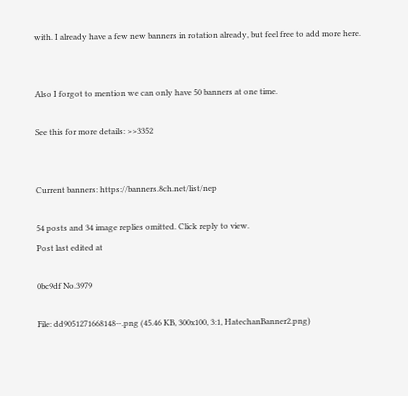with. I already have a few new banners in rotation already, but feel free to add more here.


Also I forgot to mention we can only have 50 banners at one time.

See this for more details: >>3352


Current banners: https://banners.8ch.net/list/nep

54 posts and 34 image replies omitted. Click reply to view.
Post last edited at

0bc9df No.3979

File: dd9051271668148⋯.png (45.46 KB, 300x100, 3:1, HatechanBanner2.png)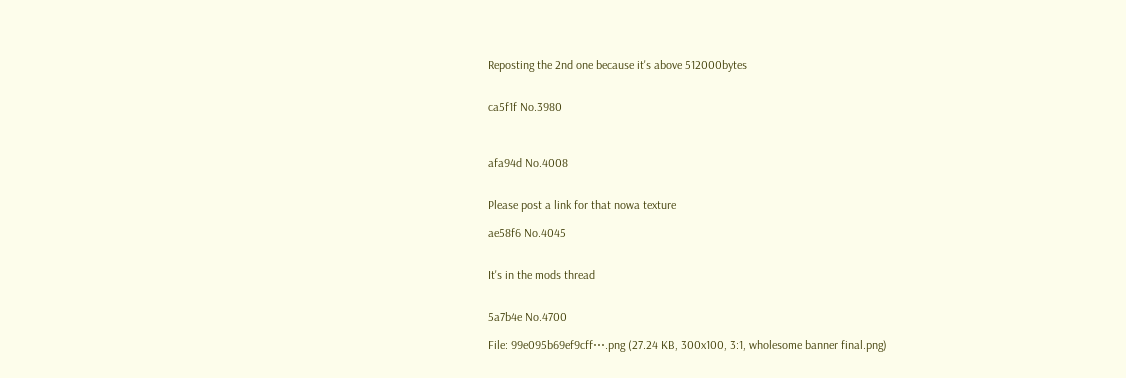Reposting the 2nd one because it's above 512000bytes


ca5f1f No.3980



afa94d No.4008


Please post a link for that nowa texture

ae58f6 No.4045


It's in the mods thread


5a7b4e No.4700

File: 99e095b69ef9cff⋯.png (27.24 KB, 300x100, 3:1, wholesome banner final.png)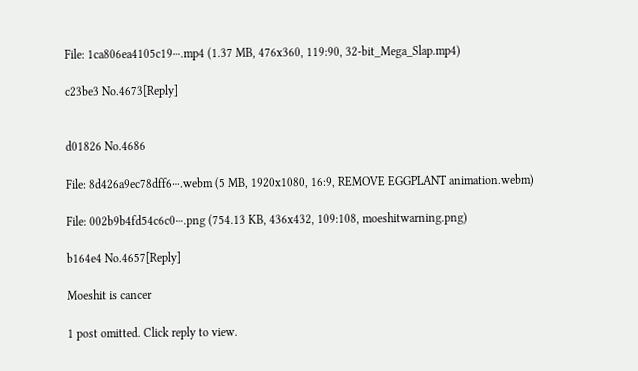File: 1ca806ea4105c19⋯.mp4 (1.37 MB, 476x360, 119:90, 32-bit_Mega_Slap.mp4)

c23be3 No.4673[Reply]


d01826 No.4686

File: 8d426a9ec78dff6⋯.webm (5 MB, 1920x1080, 16:9, REMOVE EGGPLANT animation.webm)

File: 002b9b4fd54c6c0⋯.png (754.13 KB, 436x432, 109:108, moeshitwarning.png)

b164e4 No.4657[Reply]

Moeshit is cancer

1 post omitted. Click reply to view.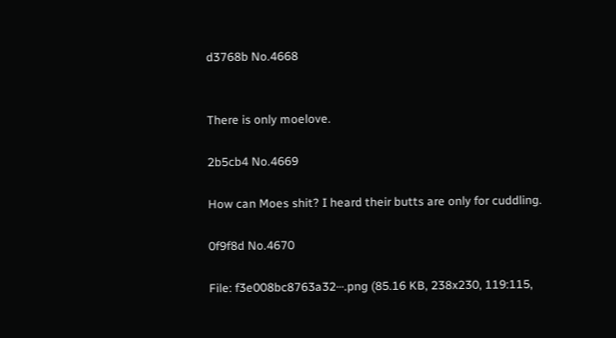d3768b No.4668


There is only moelove.

2b5cb4 No.4669

How can Moes shit? I heard their butts are only for cuddling.

0f9f8d No.4670

File: f3e008bc8763a32⋯.png (85.16 KB, 238x230, 119:115,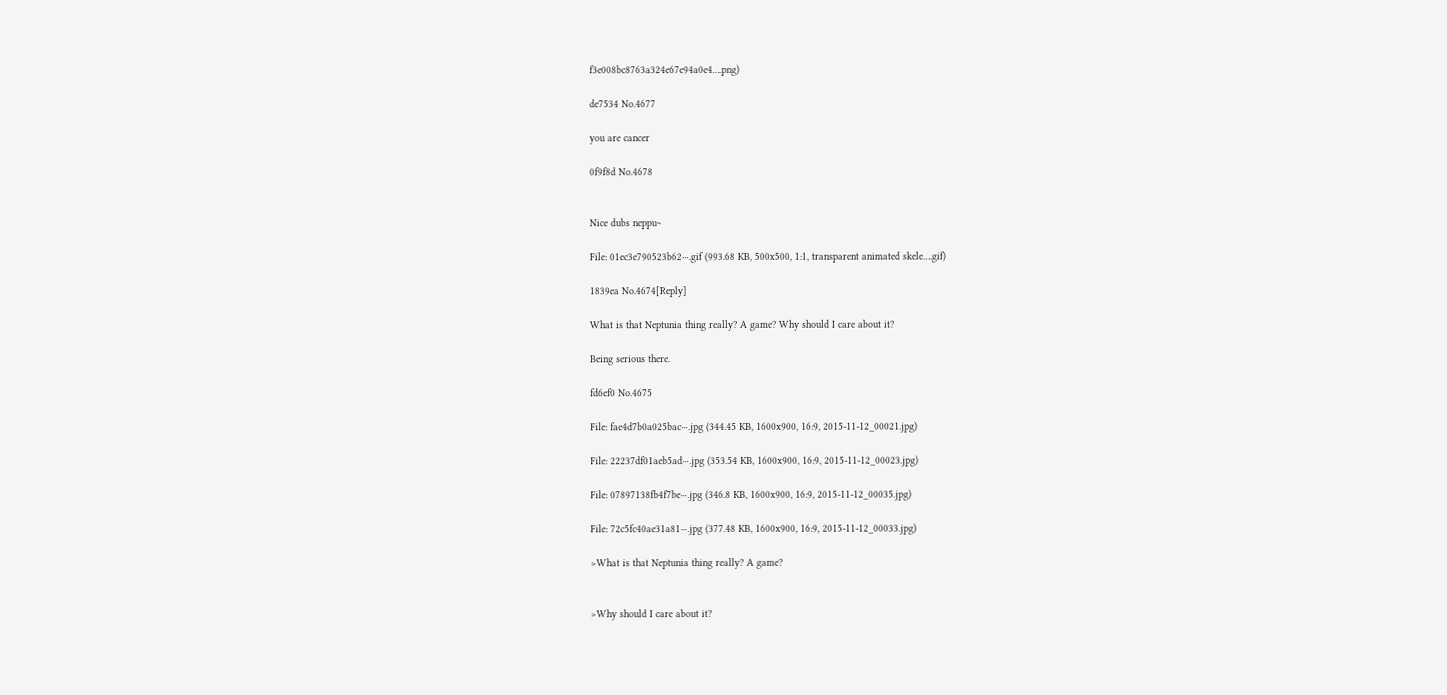f3e008bc8763a324e67e94a0e4….png)

de7534 No.4677

you are cancer

0f9f8d No.4678


Nice dubs neppu~

File: 01ec3e790523b62⋯.gif (993.68 KB, 500x500, 1:1, transparent animated skele….gif)

1839ea No.4674[Reply]

What is that Neptunia thing really? A game? Why should I care about it?

Being serious there.

fd6ef0 No.4675

File: fae4d7b0a025bac⋯.jpg (344.45 KB, 1600x900, 16:9, 2015-11-12_00021.jpg)

File: 22237df01aeb5ad⋯.jpg (353.54 KB, 1600x900, 16:9, 2015-11-12_00023.jpg)

File: 07897138fb4f7be⋯.jpg (346.8 KB, 1600x900, 16:9, 2015-11-12_00035.jpg)

File: 72c5fc40ae31a81⋯.jpg (377.48 KB, 1600x900, 16:9, 2015-11-12_00033.jpg)

>What is that Neptunia thing really? A game?


>Why should I care about it?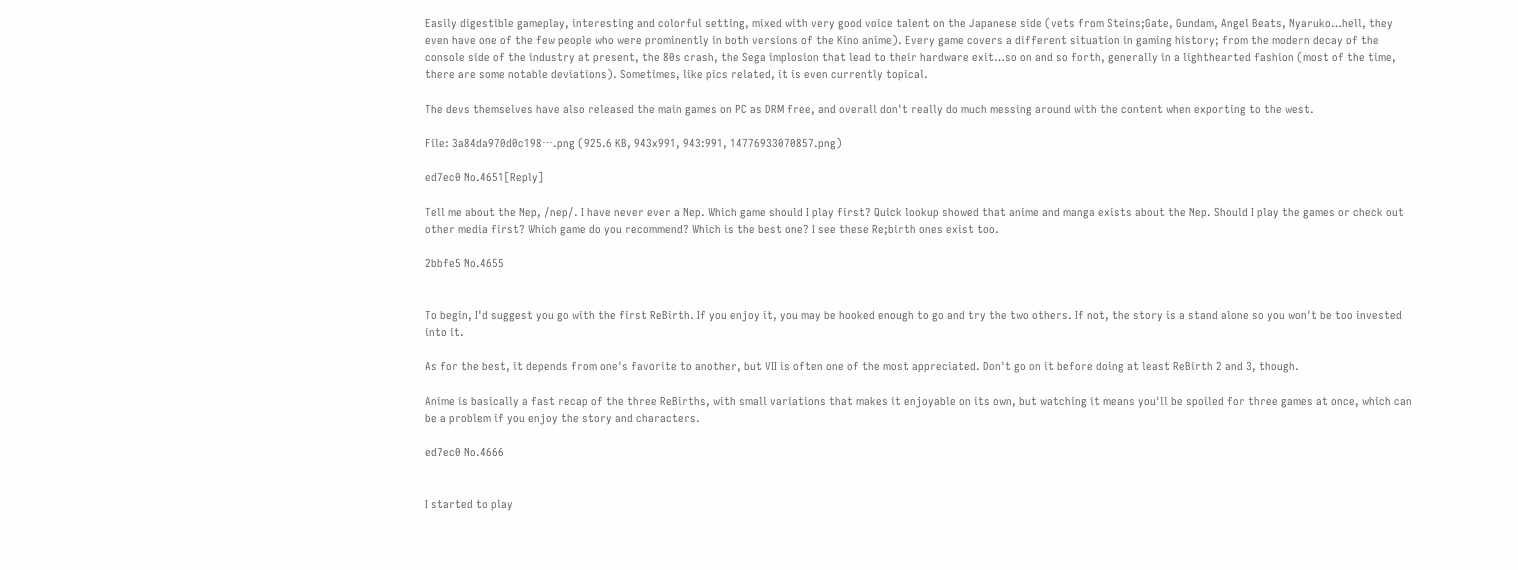Easily digestible gameplay, interesting and colorful setting, mixed with very good voice talent on the Japanese side (vets from Steins;Gate, Gundam, Angel Beats, Nyaruko…hell, they even have one of the few people who were prominently in both versions of the Kino anime). Every game covers a different situation in gaming history; from the modern decay of the console side of the industry at present, the 80s crash, the Sega implosion that lead to their hardware exit…so on and so forth, generally in a lighthearted fashion (most of the time, there are some notable deviations). Sometimes, like pics related, it is even currently topical.

The devs themselves have also released the main games on PC as DRM free, and overall don't really do much messing around with the content when exporting to the west.

File: 3a84da970d0c198⋯.png (925.6 KB, 943x991, 943:991, 14776933070857.png)

ed7ec0 No.4651[Reply]

Tell me about the Nep, /nep/. I have never ever a Nep. Which game should I play first? Quick lookup showed that anime and manga exists about the Nep. Should I play the games or check out other media first? Which game do you recommend? Which is the best one? I see these Re;birth ones exist too.

2bbfe5 No.4655


To begin, I'd suggest you go with the first ReBirth. If you enjoy it, you may be hooked enough to go and try the two others. If not, the story is a stand alone so you won't be too invested into it.

As for the best, it depends from one's favorite to another, but VII is often one of the most appreciated. Don't go on it before doing at least ReBirth 2 and 3, though.

Anime is basically a fast recap of the three ReBirths, with small variations that makes it enjoyable on its own, but watching it means you'll be spoiled for three games at once, which can be a problem if you enjoy the story and characters.

ed7ec0 No.4666


I started to play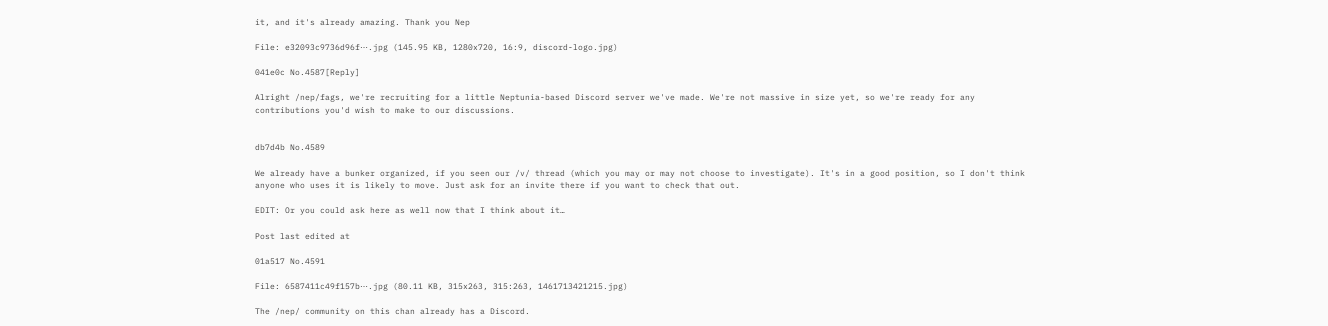it, and it's already amazing. Thank you Nep

File: e32093c9736d96f⋯.jpg (145.95 KB, 1280x720, 16:9, discord-logo.jpg)

041e0c No.4587[Reply]

Alright /nep/fags, we're recruiting for a little Neptunia-based Discord server we've made. We're not massive in size yet, so we're ready for any contributions you'd wish to make to our discussions.


db7d4b No.4589

We already have a bunker organized, if you seen our /v/ thread (which you may or may not choose to investigate). It's in a good position, so I don't think anyone who uses it is likely to move. Just ask for an invite there if you want to check that out.

EDIT: Or you could ask here as well now that I think about it…

Post last edited at

01a517 No.4591

File: 6587411c49f157b⋯.jpg (80.11 KB, 315x263, 315:263, 1461713421215.jpg)

The /nep/ community on this chan already has a Discord.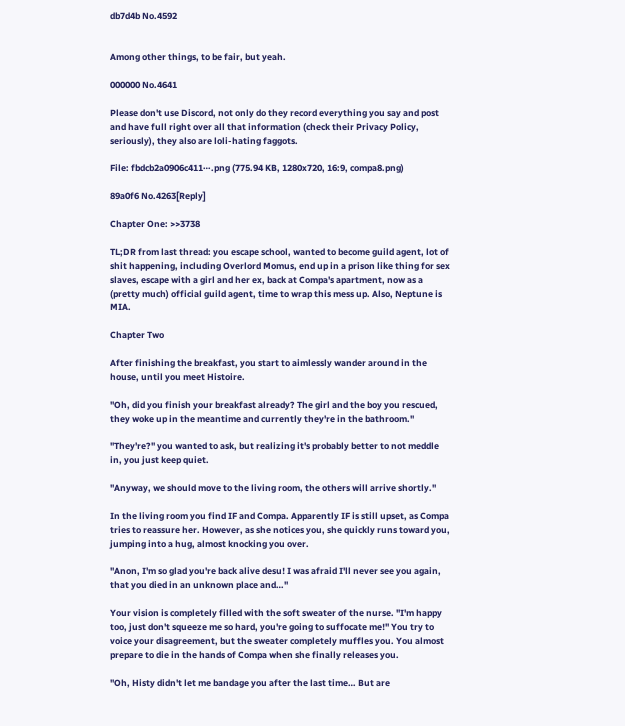db7d4b No.4592


Among other things, to be fair, but yeah.

000000 No.4641

Please don't use Discord, not only do they record everything you say and post and have full right over all that information (check their Privacy Policy, seriously), they also are loli-hating faggots.

File: fbdcb2a0906c411⋯.png (775.94 KB, 1280x720, 16:9, compa8.png)

89a0f6 No.4263[Reply]

Chapter One: >>3738

TL;DR from last thread: you escape school, wanted to become guild agent, lot of shit happening, including Overlord Momus, end up in a prison like thing for sex slaves, escape with a girl and her ex, back at Compa's apartment, now as a (pretty much) official guild agent, time to wrap this mess up. Also, Neptune is MIA.

Chapter Two

After finishing the breakfast, you start to aimlessly wander around in the house, until you meet Histoire.

"Oh, did you finish your breakfast already? The girl and the boy you rescued, they woke up in the meantime and currently they're in the bathroom."

"They're?" you wanted to ask, but realizing it's probably better to not meddle in, you just keep quiet.

"Anyway, we should move to the living room, the others will arrive shortly."

In the living room you find IF and Compa. Apparently IF is still upset, as Compa tries to reassure her. However, as she notices you, she quickly runs toward you, jumping into a hug, almost knocking you over.

"Anon, I'm so glad you're back alive desu! I was afraid I'll never see you again, that you died in an unknown place and…"

Your vision is completely filled with the soft sweater of the nurse. "I'm happy too, just don't squeeze me so hard, you're going to suffocate me!" You try to voice your disagreement, but the sweater completely muffles you. You almost prepare to die in the hands of Compa when she finally releases you.

"Oh, Histy didn't let me bandage you after the last time… But are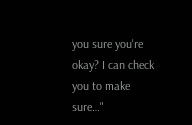you sure you're okay? I can check you to make sure…"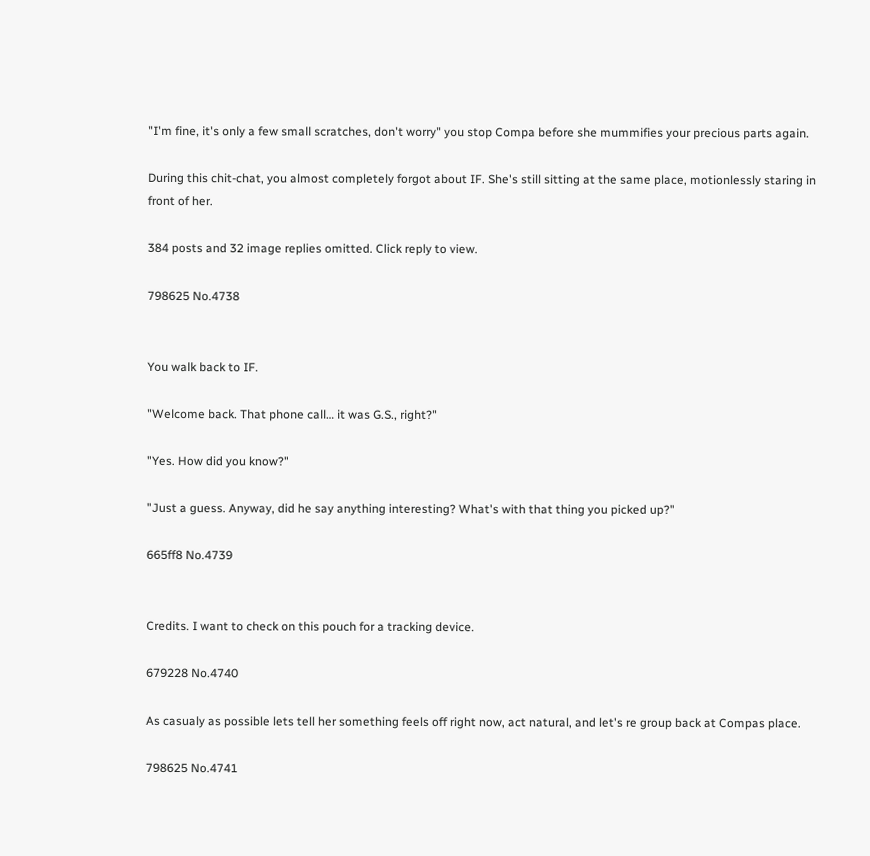"I'm fine, it's only a few small scratches, don't worry" you stop Compa before she mummifies your precious parts again.

During this chit-chat, you almost completely forgot about IF. She's still sitting at the same place, motionlessly staring in front of her.

384 posts and 32 image replies omitted. Click reply to view.

798625 No.4738


You walk back to IF.

"Welcome back. That phone call… it was G.S., right?"

"Yes. How did you know?"

"Just a guess. Anyway, did he say anything interesting? What's with that thing you picked up?"

665ff8 No.4739


Credits. I want to check on this pouch for a tracking device.

679228 No.4740

As casualy as possible lets tell her something feels off right now, act natural, and let's re group back at Compas place.

798625 No.4741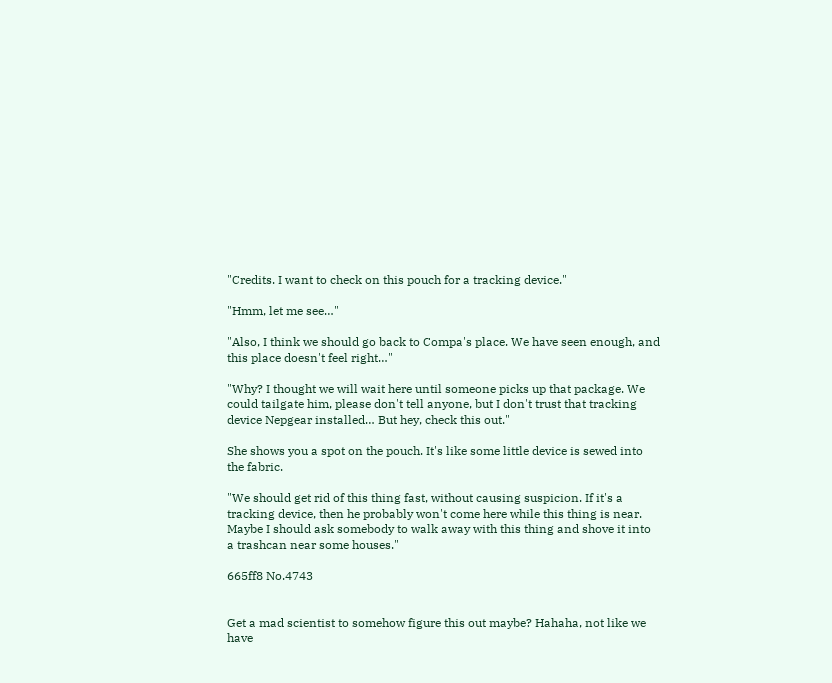"Credits. I want to check on this pouch for a tracking device."

"Hmm, let me see…"

"Also, I think we should go back to Compa's place. We have seen enough, and this place doesn't feel right…"

"Why? I thought we will wait here until someone picks up that package. We could tailgate him, please don't tell anyone, but I don't trust that tracking device Nepgear installed… But hey, check this out."

She shows you a spot on the pouch. It's like some little device is sewed into the fabric.

"We should get rid of this thing fast, without causing suspicion. If it's a tracking device, then he probably won't come here while this thing is near. Maybe I should ask somebody to walk away with this thing and shove it into a trashcan near some houses."

665ff8 No.4743


Get a mad scientist to somehow figure this out maybe? Hahaha, not like we have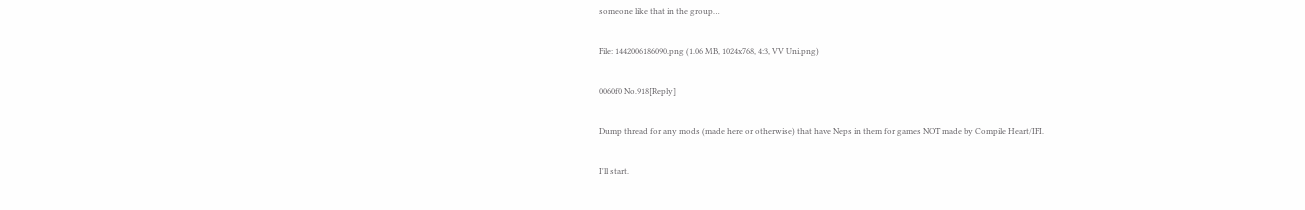someone like that in the group…

File: 1442006186090.png (1.06 MB, 1024x768, 4:3, VV Uni.png)

0060f0 No.918[Reply]

Dump thread for any mods (made here or otherwise) that have Neps in them for games NOT made by Compile Heart/IFI.

I'll start.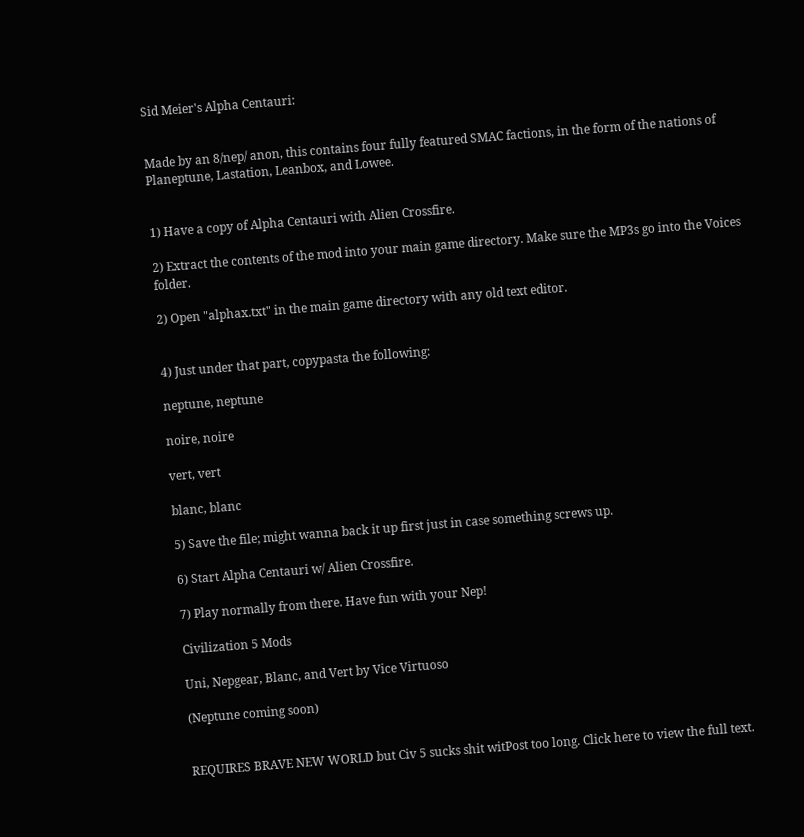Sid Meier's Alpha Centauri:


Made by an 8/nep/ anon, this contains four fully featured SMAC factions, in the form of the nations of Planeptune, Lastation, Leanbox, and Lowee.


1) Have a copy of Alpha Centauri with Alien Crossfire.

2) Extract the contents of the mod into your main game directory. Make sure the MP3s go into the Voices folder.

2) Open "alphax.txt" in the main game directory with any old text editor.


4) Just under that part, copypasta the following:

neptune, neptune

noire, noire

vert, vert

blanc, blanc

5) Save the file; might wanna back it up first just in case something screws up.

6) Start Alpha Centauri w/ Alien Crossfire.

7) Play normally from there. Have fun with your Nep!

Civilization 5 Mods

Uni, Nepgear, Blanc, and Vert by Vice Virtuoso

(Neptune coming soon)


REQUIRES BRAVE NEW WORLD but Civ 5 sucks shit witPost too long. Click here to view the full text.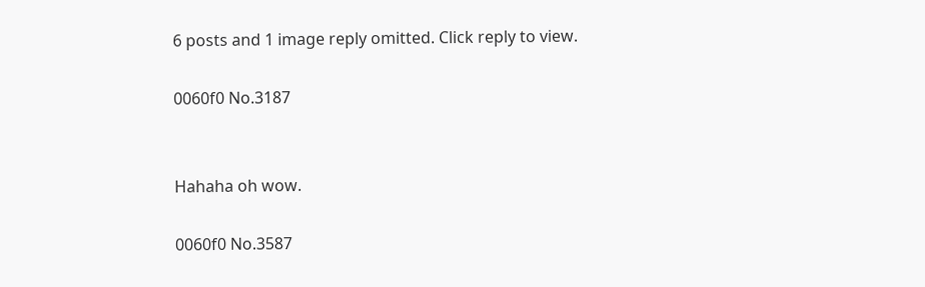6 posts and 1 image reply omitted. Click reply to view.

0060f0 No.3187


Hahaha oh wow.

0060f0 No.3587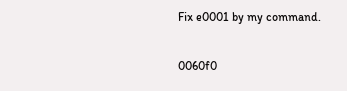Fix e0001 by my command.

0060f0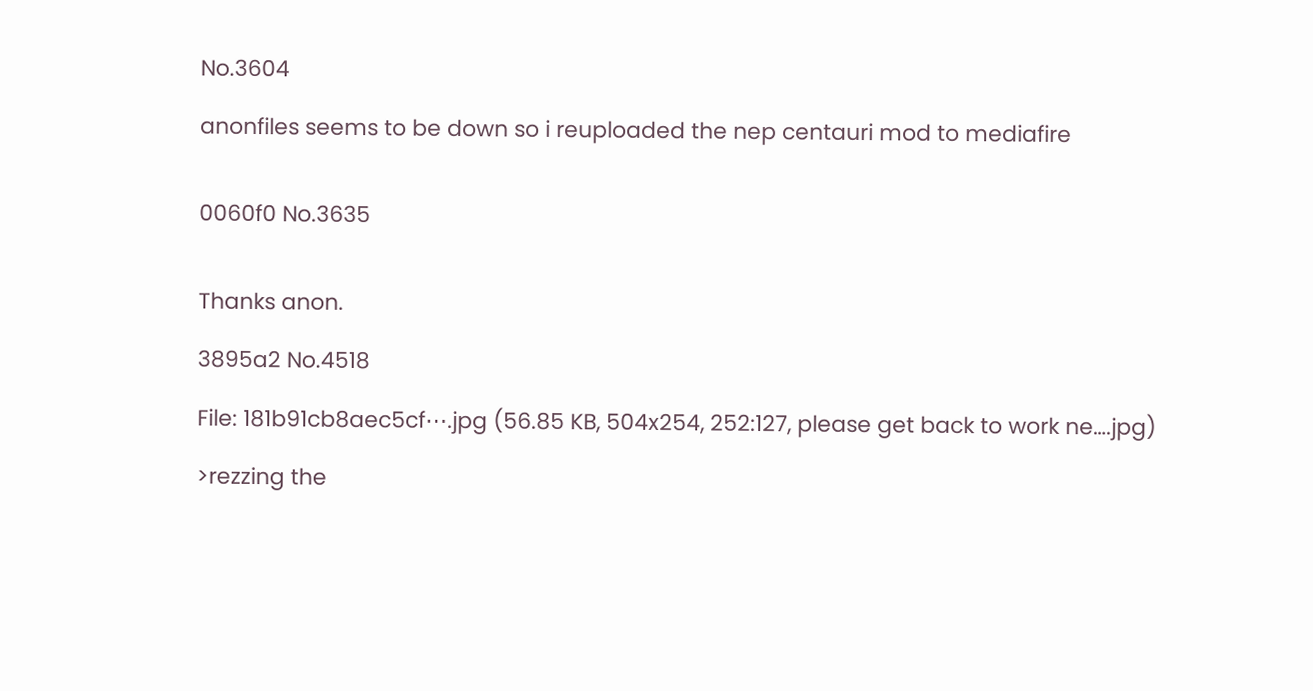No.3604

anonfiles seems to be down so i reuploaded the nep centauri mod to mediafire


0060f0 No.3635


Thanks anon.

3895a2 No.4518

File: 181b91cb8aec5cf⋯.jpg (56.85 KB, 504x254, 252:127, please get back to work ne….jpg)

>rezzing the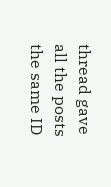thread gave all the posts the same ID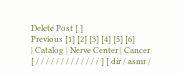Delete Post [ ]
Previous [1] [2] [3] [4] [5] [6]
| Catalog | Nerve Center | Cancer
[ / / / / / / / / / / / / / ] [ dir / asmr /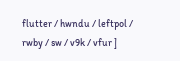flutter / hwndu / leftpol / rwby / sw / v9k / vfur ]